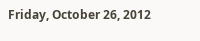Friday, October 26, 2012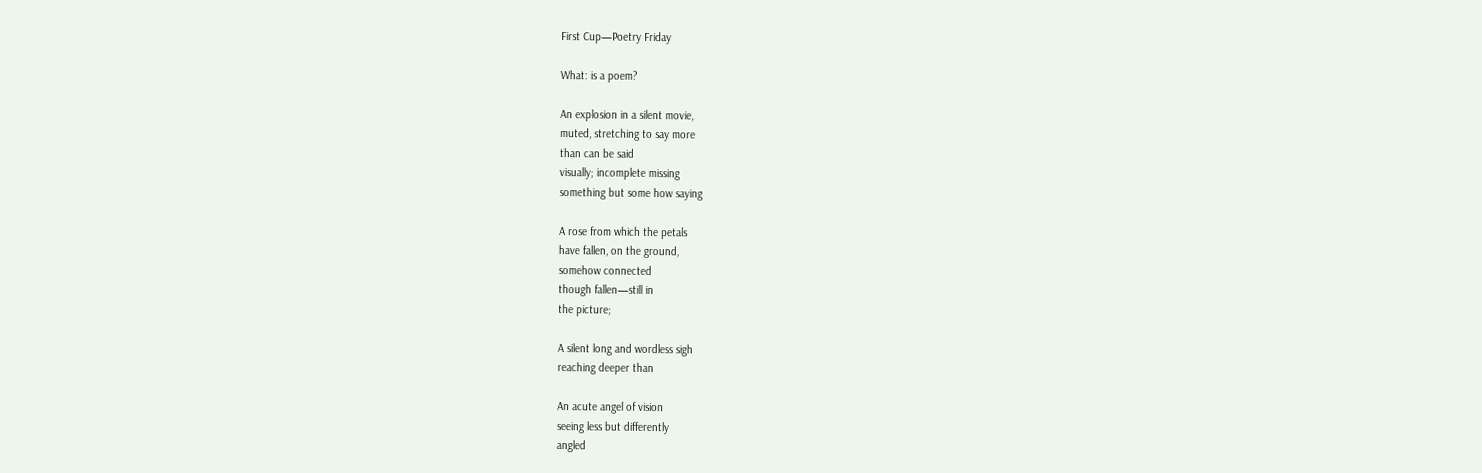First Cup—Poetry Friday

What: is a poem?

An explosion in a silent movie,
muted, stretching to say more
than can be said
visually; incomplete missing
something but some how saying

A rose from which the petals
have fallen, on the ground,
somehow connected
though fallen—still in
the picture;

A silent long and wordless sigh
reaching deeper than

An acute angel of vision
seeing less but differently
angled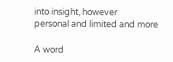into insight, however
personal and limited and more

A word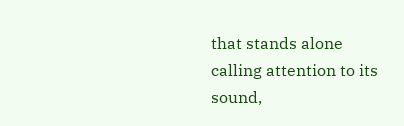that stands alone
calling attention to its
sound,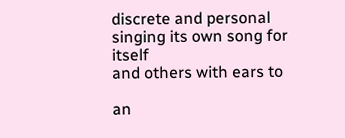discrete and personal
singing its own song for itself
and others with ears to

an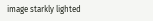image starkly lighted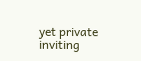yet private
inviting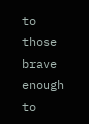to those brave enough
to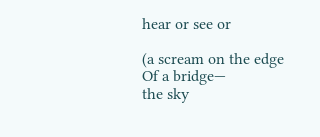hear or see or

(a scream on the edge
Of a bridge—
the sky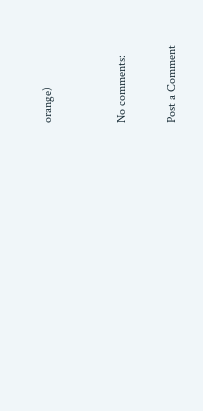orange)


No comments:

Post a Comment